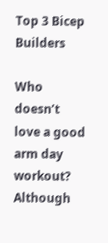Top 3 Bicep Builders

Who doesn’t love a good arm day workout? Although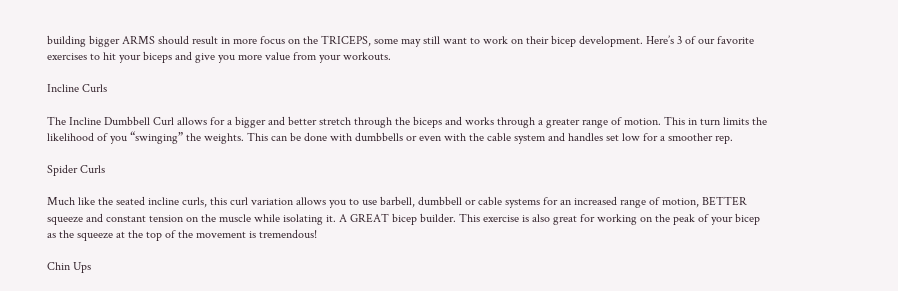building bigger ARMS should result in more focus on the TRICEPS, some may still want to work on their bicep development. Here’s 3 of our favorite exercises to hit your biceps and give you more value from your workouts.

Incline Curls

The Incline Dumbbell Curl allows for a bigger and better stretch through the biceps and works through a greater range of motion. This in turn limits the likelihood of you “swinging” the weights. This can be done with dumbbells or even with the cable system and handles set low for a smoother rep.

Spider Curls

Much like the seated incline curls, this curl variation allows you to use barbell, dumbbell or cable systems for an increased range of motion, BETTER squeeze and constant tension on the muscle while isolating it. A GREAT bicep builder. This exercise is also great for working on the peak of your bicep as the squeeze at the top of the movement is tremendous!

Chin Ups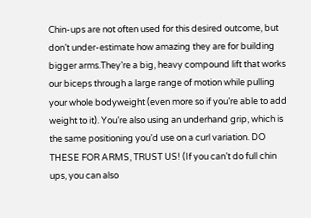Chin-ups are not often used for this desired outcome, but don’t under-estimate how amazing they are for building bigger arms.They’re a big, heavy compound lift that works our biceps through a large range of motion while pulling your whole bodyweight (even more so if you’re able to add weight to it). You’re also using an underhand grip, which is the same positioning you’d use on a curl variation. DO THESE FOR ARMS, TRUST US! (If you can’t do full chin ups, you can also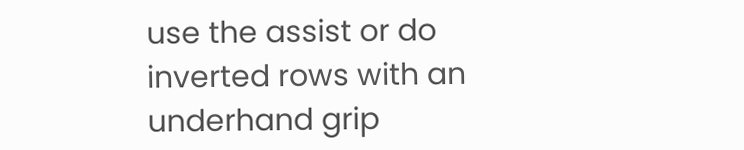use the assist or do inverted rows with an underhand grip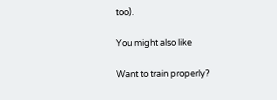too).

You might also like

Want to train properly?